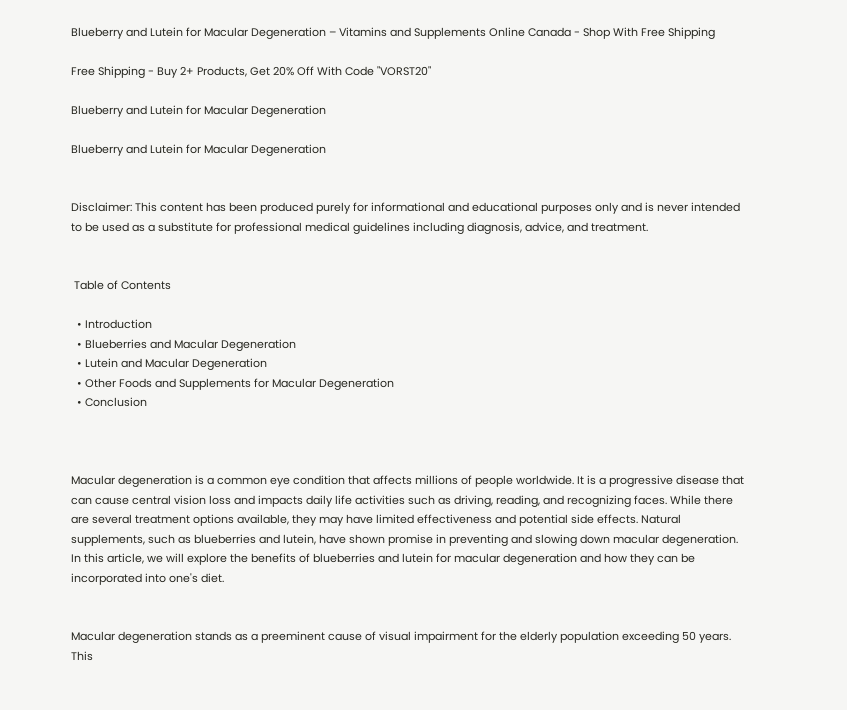Blueberry and Lutein for Macular Degeneration – Vitamins and Supplements Online Canada - Shop With Free Shipping

Free Shipping - Buy 2+ Products, Get 20% Off With Code "VORST20"

Blueberry and Lutein for Macular Degeneration

Blueberry and Lutein for Macular Degeneration


Disclaimer: This content has been produced purely for informational and educational purposes only and is never intended to be used as a substitute for professional medical guidelines including diagnosis, advice, and treatment.


 Table of Contents

  • Introduction
  • Blueberries and Macular Degeneration
  • Lutein and Macular Degeneration
  • Other Foods and Supplements for Macular Degeneration
  • Conclusion



Macular degeneration is a common eye condition that affects millions of people worldwide. It is a progressive disease that can cause central vision loss and impacts daily life activities such as driving, reading, and recognizing faces. While there are several treatment options available, they may have limited effectiveness and potential side effects. Natural supplements, such as blueberries and lutein, have shown promise in preventing and slowing down macular degeneration. In this article, we will explore the benefits of blueberries and lutein for macular degeneration and how they can be incorporated into one's diet.


Macular degeneration stands as a preeminent cause of visual impairment for the elderly population exceeding 50 years. This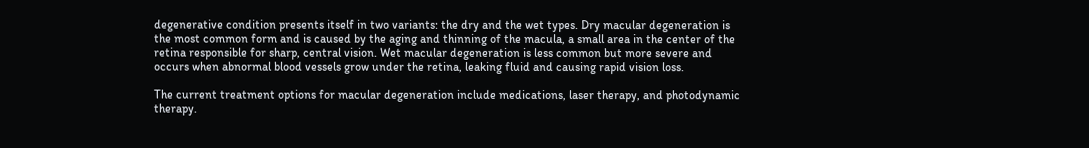degenerative condition presents itself in two variants: the dry and the wet types. Dry macular degeneration is the most common form and is caused by the aging and thinning of the macula, a small area in the center of the retina responsible for sharp, central vision. Wet macular degeneration is less common but more severe and occurs when abnormal blood vessels grow under the retina, leaking fluid and causing rapid vision loss.

The current treatment options for macular degeneration include medications, laser therapy, and photodynamic therapy.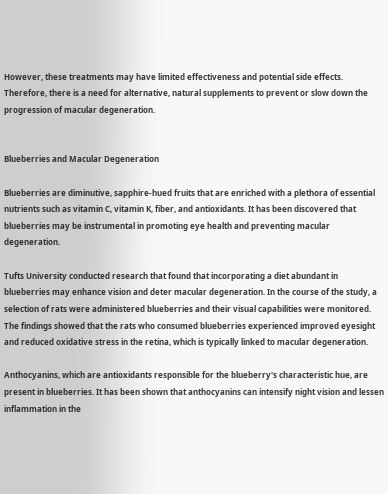However, these treatments may have limited effectiveness and potential side effects. Therefore, there is a need for alternative, natural supplements to prevent or slow down the progression of macular degeneration.


Blueberries and Macular Degeneration

Blueberries are diminutive, sapphire-hued fruits that are enriched with a plethora of essential nutrients such as vitamin C, vitamin K, fiber, and antioxidants. It has been discovered that blueberries may be instrumental in promoting eye health and preventing macular degeneration.

Tufts University conducted research that found that incorporating a diet abundant in blueberries may enhance vision and deter macular degeneration. In the course of the study, a selection of rats were administered blueberries and their visual capabilities were monitored. The findings showed that the rats who consumed blueberries experienced improved eyesight and reduced oxidative stress in the retina, which is typically linked to macular degeneration.

Anthocyanins, which are antioxidants responsible for the blueberry's characteristic hue, are present in blueberries. It has been shown that anthocyanins can intensify night vision and lessen inflammation in the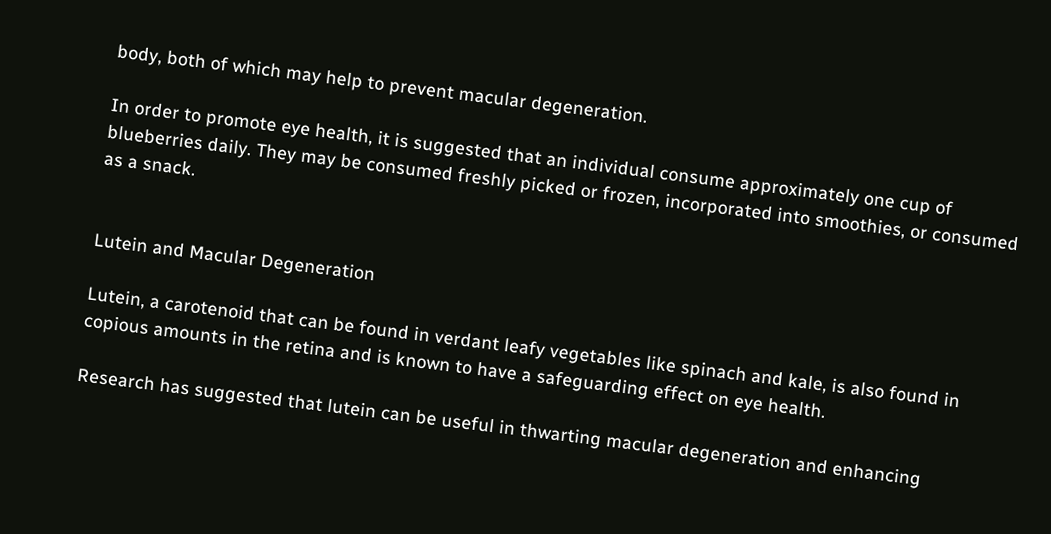body, both of which may help to prevent macular degeneration.

In order to promote eye health, it is suggested that an individual consume approximately one cup of blueberries daily. They may be consumed freshly picked or frozen, incorporated into smoothies, or consumed as a snack.


Lutein and Macular Degeneration

Lutein, a carotenoid that can be found in verdant leafy vegetables like spinach and kale, is also found in copious amounts in the retina and is known to have a safeguarding effect on eye health.

Research has suggested that lutein can be useful in thwarting macular degeneration and enhancing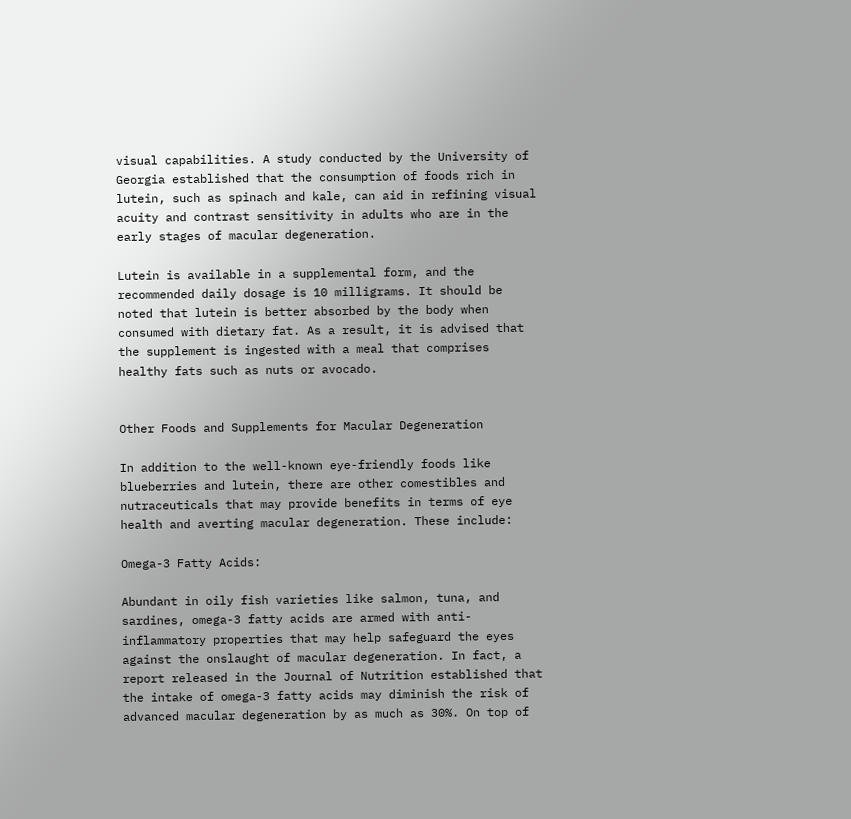visual capabilities. A study conducted by the University of Georgia established that the consumption of foods rich in lutein, such as spinach and kale, can aid in refining visual acuity and contrast sensitivity in adults who are in the early stages of macular degeneration.

Lutein is available in a supplemental form, and the recommended daily dosage is 10 milligrams. It should be noted that lutein is better absorbed by the body when consumed with dietary fat. As a result, it is advised that the supplement is ingested with a meal that comprises healthy fats such as nuts or avocado.


Other Foods and Supplements for Macular Degeneration

In addition to the well-known eye-friendly foods like blueberries and lutein, there are other comestibles and nutraceuticals that may provide benefits in terms of eye health and averting macular degeneration. These include:

Omega-3 Fatty Acids:

Abundant in oily fish varieties like salmon, tuna, and sardines, omega-3 fatty acids are armed with anti-inflammatory properties that may help safeguard the eyes against the onslaught of macular degeneration. In fact, a report released in the Journal of Nutrition established that the intake of omega-3 fatty acids may diminish the risk of advanced macular degeneration by as much as 30%. On top of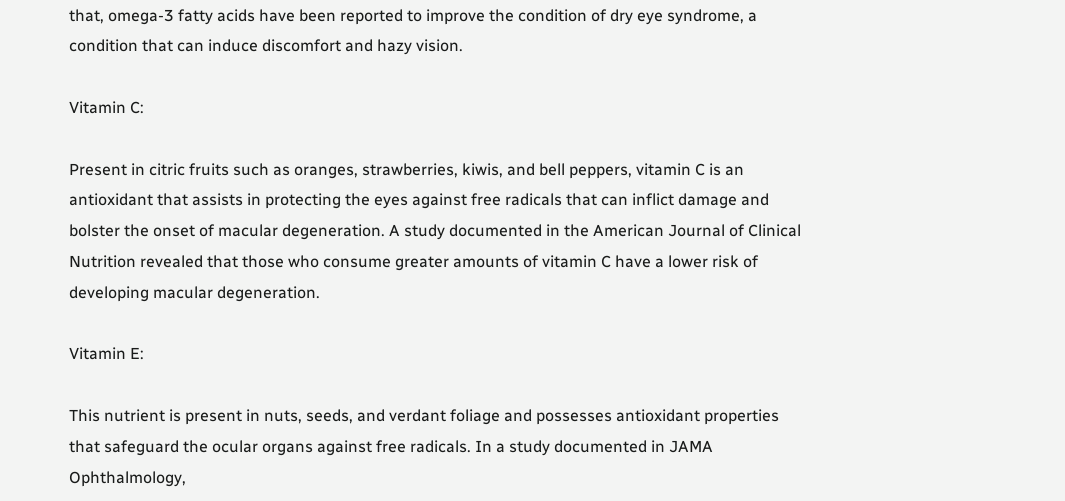that, omega-3 fatty acids have been reported to improve the condition of dry eye syndrome, a condition that can induce discomfort and hazy vision.

Vitamin C:

Present in citric fruits such as oranges, strawberries, kiwis, and bell peppers, vitamin C is an antioxidant that assists in protecting the eyes against free radicals that can inflict damage and bolster the onset of macular degeneration. A study documented in the American Journal of Clinical Nutrition revealed that those who consume greater amounts of vitamin C have a lower risk of developing macular degeneration.

Vitamin E:

This nutrient is present in nuts, seeds, and verdant foliage and possesses antioxidant properties that safeguard the ocular organs against free radicals. In a study documented in JAMA Ophthalmology,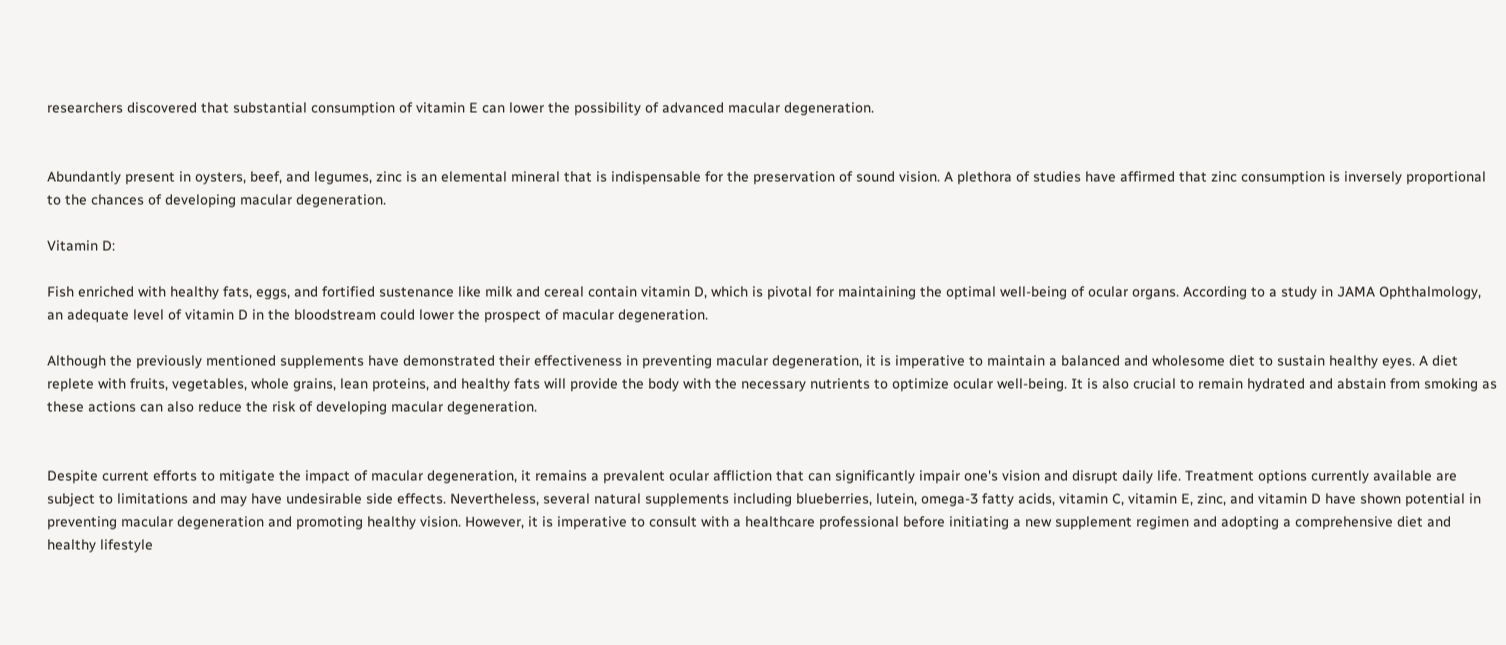researchers discovered that substantial consumption of vitamin E can lower the possibility of advanced macular degeneration.


Abundantly present in oysters, beef, and legumes, zinc is an elemental mineral that is indispensable for the preservation of sound vision. A plethora of studies have affirmed that zinc consumption is inversely proportional to the chances of developing macular degeneration.

Vitamin D:

Fish enriched with healthy fats, eggs, and fortified sustenance like milk and cereal contain vitamin D, which is pivotal for maintaining the optimal well-being of ocular organs. According to a study in JAMA Ophthalmology, an adequate level of vitamin D in the bloodstream could lower the prospect of macular degeneration.

Although the previously mentioned supplements have demonstrated their effectiveness in preventing macular degeneration, it is imperative to maintain a balanced and wholesome diet to sustain healthy eyes. A diet replete with fruits, vegetables, whole grains, lean proteins, and healthy fats will provide the body with the necessary nutrients to optimize ocular well-being. It is also crucial to remain hydrated and abstain from smoking as these actions can also reduce the risk of developing macular degeneration.


Despite current efforts to mitigate the impact of macular degeneration, it remains a prevalent ocular affliction that can significantly impair one's vision and disrupt daily life. Treatment options currently available are subject to limitations and may have undesirable side effects. Nevertheless, several natural supplements including blueberries, lutein, omega-3 fatty acids, vitamin C, vitamin E, zinc, and vitamin D have shown potential in preventing macular degeneration and promoting healthy vision. However, it is imperative to consult with a healthcare professional before initiating a new supplement regimen and adopting a comprehensive diet and healthy lifestyle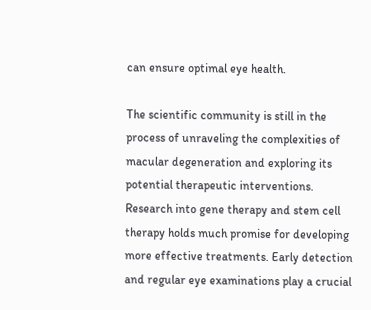can ensure optimal eye health.

The scientific community is still in the process of unraveling the complexities of macular degeneration and exploring its potential therapeutic interventions. Research into gene therapy and stem cell therapy holds much promise for developing more effective treatments. Early detection and regular eye examinations play a crucial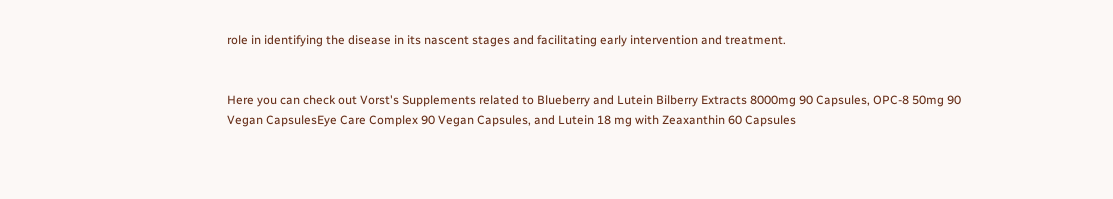role in identifying the disease in its nascent stages and facilitating early intervention and treatment.


Here you can check out Vorst's Supplements related to Blueberry and Lutein Bilberry Extracts 8000mg 90 Capsules, OPC-8 50mg 90 Vegan CapsulesEye Care Complex 90 Vegan Capsules, and Lutein 18 mg with Zeaxanthin 60 Capsules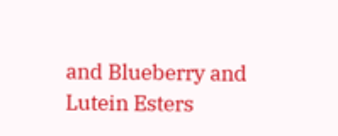and Blueberry and Lutein Esters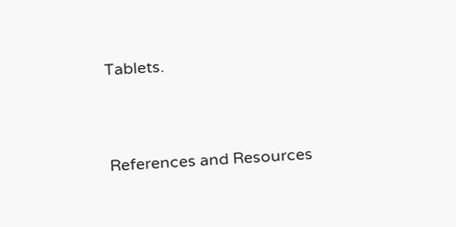Tablets.


References and Resources